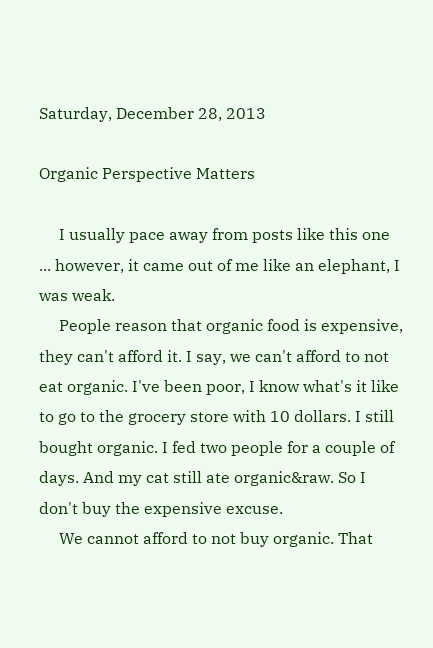Saturday, December 28, 2013

Organic Perspective Matters

     I usually pace away from posts like this one ... however, it came out of me like an elephant, I was weak.
     People reason that organic food is expensive, they can't afford it. I say, we can't afford to not eat organic. I've been poor, I know what's it like to go to the grocery store with 10 dollars. I still bought organic. I fed two people for a couple of days. And my cat still ate organic&raw. So I don't buy the expensive excuse.
     We cannot afford to not buy organic. That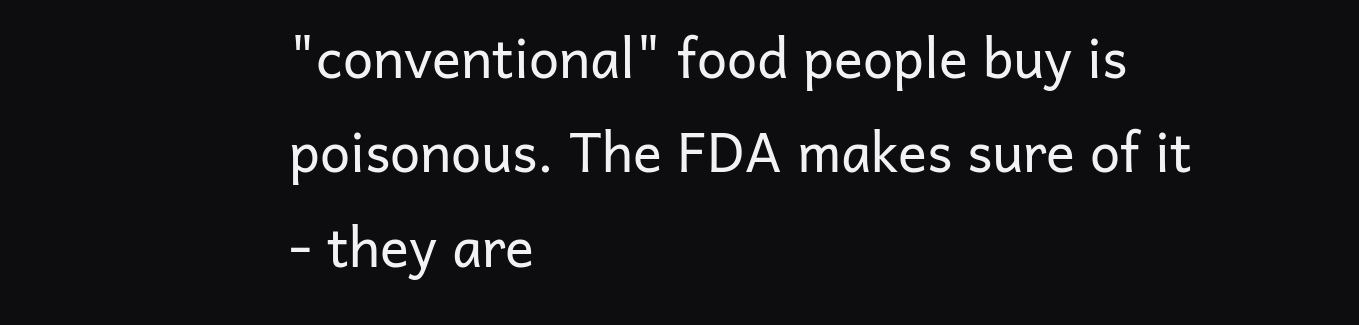"conventional" food people buy is poisonous. The FDA makes sure of it - they are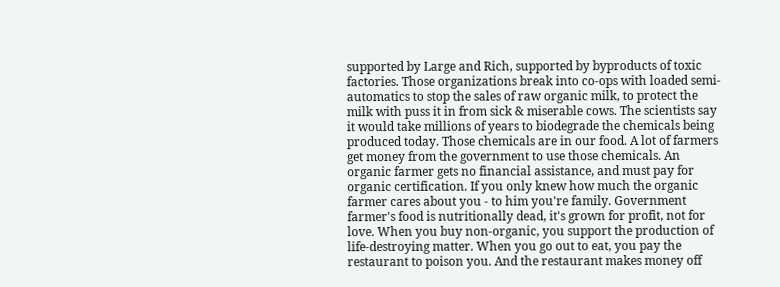supported by Large and Rich, supported by byproducts of toxic factories. Those organizations break into co-ops with loaded semi-automatics to stop the sales of raw organic milk, to protect the milk with puss it in from sick & miserable cows. The scientists say it would take millions of years to biodegrade the chemicals being produced today. Those chemicals are in our food. A lot of farmers get money from the government to use those chemicals. An organic farmer gets no financial assistance, and must pay for organic certification. If you only knew how much the organic farmer cares about you - to him you're family. Government farmer's food is nutritionally dead, it's grown for profit, not for love. When you buy non-organic, you support the production of life-destroying matter. When you go out to eat, you pay the restaurant to poison you. And the restaurant makes money off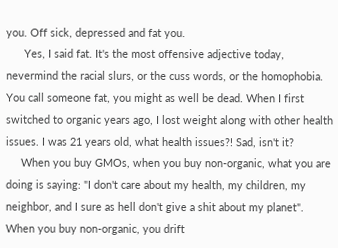you. Off sick, depressed and fat you.
      Yes, I said fat. It's the most offensive adjective today, nevermind the racial slurs, or the cuss words, or the homophobia. You call someone fat, you might as well be dead. When I first switched to organic years ago, I lost weight along with other health issues. I was 21 years old, what health issues?! Sad, isn't it?
     When you buy GMOs, when you buy non-organic, what you are doing is saying: "I don't care about my health, my children, my neighbor, and I sure as hell don't give a shit about my planet". When you buy non-organic, you drift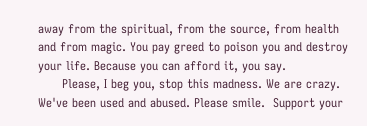away from the spiritual, from the source, from health and from magic. You pay greed to poison you and destroy your life. Because you can afford it, you say.
      Please, I beg you, stop this madness. We are crazy. We've been used and abused. Please smile.  Support your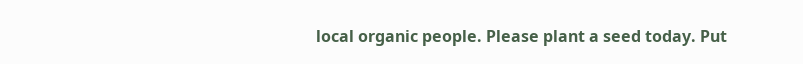local organic people. Please plant a seed today. Put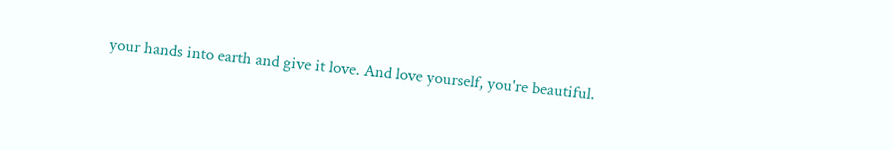your hands into earth and give it love. And love yourself, you're beautiful.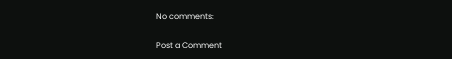No comments:

Post a Comment